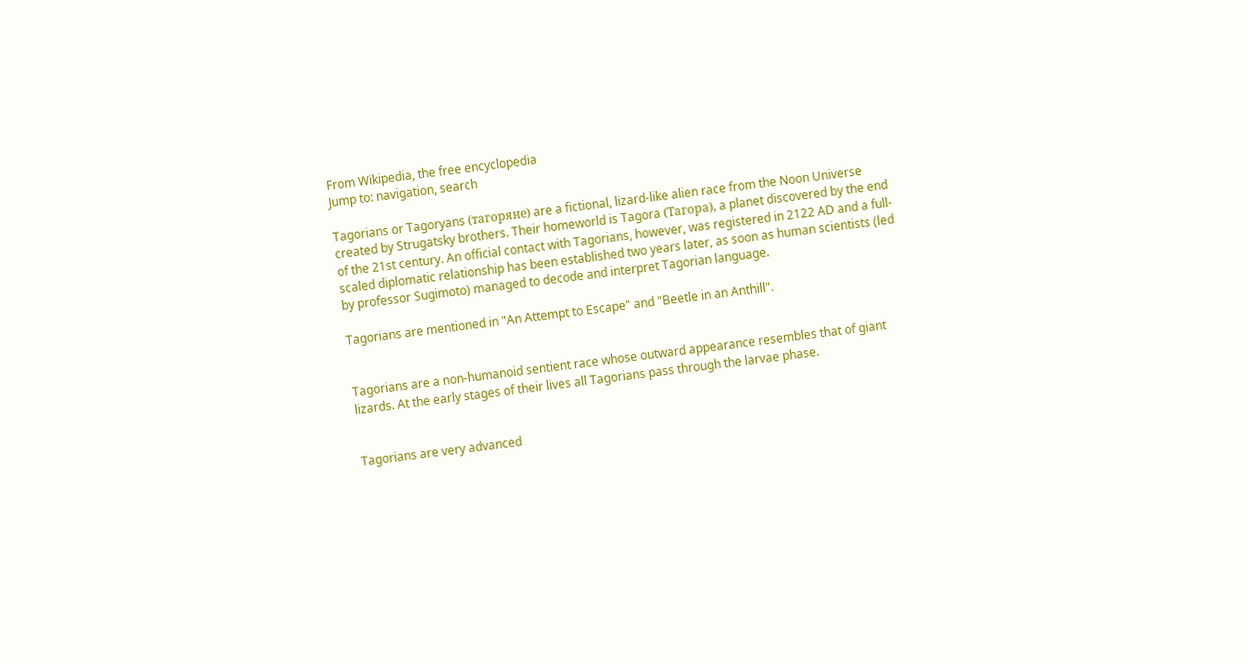From Wikipedia, the free encyclopedia
Jump to: navigation, search

Tagorians or Tagoryans (тагоряне) are a fictional, lizard-like alien race from the Noon Universe created by Strugatsky brothers. Their homeworld is Tagora (Тагора), a planet discovered by the end of the 21st century. An official contact with Tagorians, however, was registered in 2122 AD and a full-scaled diplomatic relationship has been established two years later, as soon as human scientists (led by professor Sugimoto) managed to decode and interpret Tagorian language.

Tagorians are mentioned in "An Attempt to Escape" and "Beetle in an Anthill".


Tagorians are a non-humanoid sentient race whose outward appearance resembles that of giant lizards. At the early stages of their lives all Tagorians pass through the larvae phase.


Tagorians are very advanced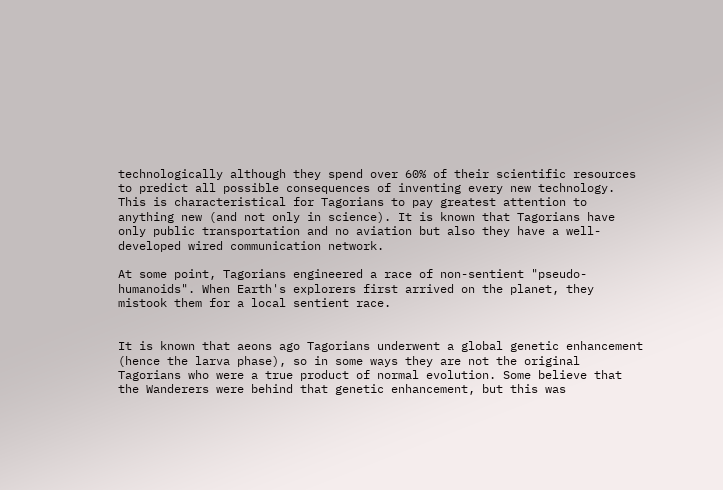technologically although they spend over 60% of their scientific resources to predict all possible consequences of inventing every new technology. This is characteristical for Tagorians to pay greatest attention to anything new (and not only in science). It is known that Tagorians have only public transportation and no aviation but also they have a well-developed wired communication network.

At some point, Tagorians engineered a race of non-sentient "pseudo-humanoids". When Earth's explorers first arrived on the planet, they mistook them for a local sentient race.


It is known that aeons ago Tagorians underwent a global genetic enhancement (hence the larva phase), so in some ways they are not the original Tagorians who were a true product of normal evolution. Some believe that the Wanderers were behind that genetic enhancement, but this was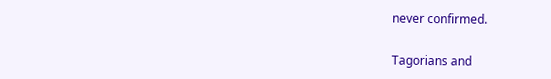never confirmed.

Tagorians and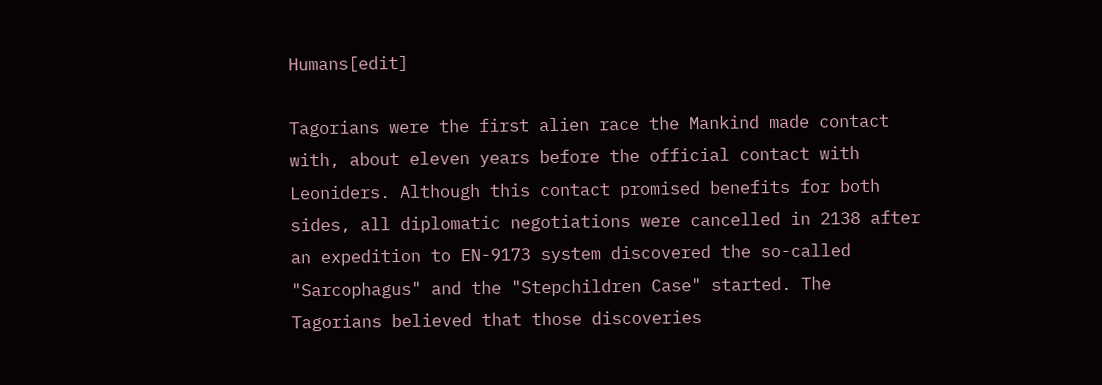Humans[edit]

Tagorians were the first alien race the Mankind made contact with, about eleven years before the official contact with Leoniders. Although this contact promised benefits for both sides, all diplomatic negotiations were cancelled in 2138 after an expedition to EN-9173 system discovered the so-called "Sarcophagus" and the "Stepchildren Case" started. The Tagorians believed that those discoveries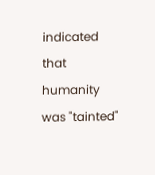indicated that humanity was "tainted"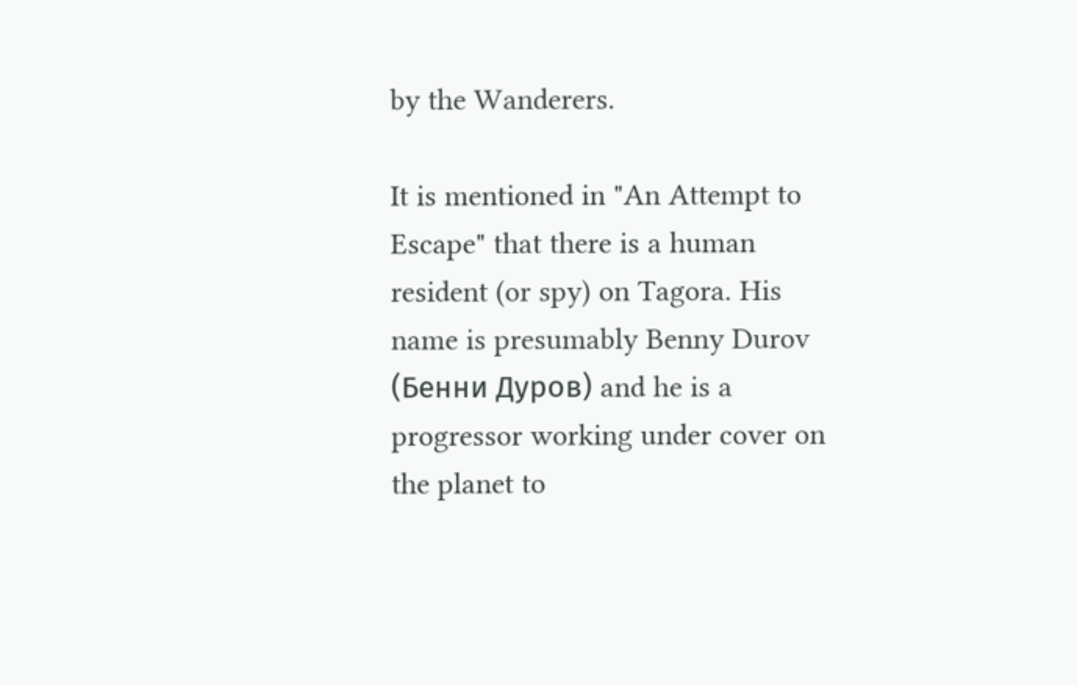by the Wanderers.

It is mentioned in "An Attempt to Escape" that there is a human resident (or spy) on Tagora. His name is presumably Benny Durov (Бенни Дуров) and he is a progressor working under cover on the planet to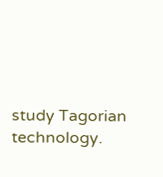study Tagorian technology.